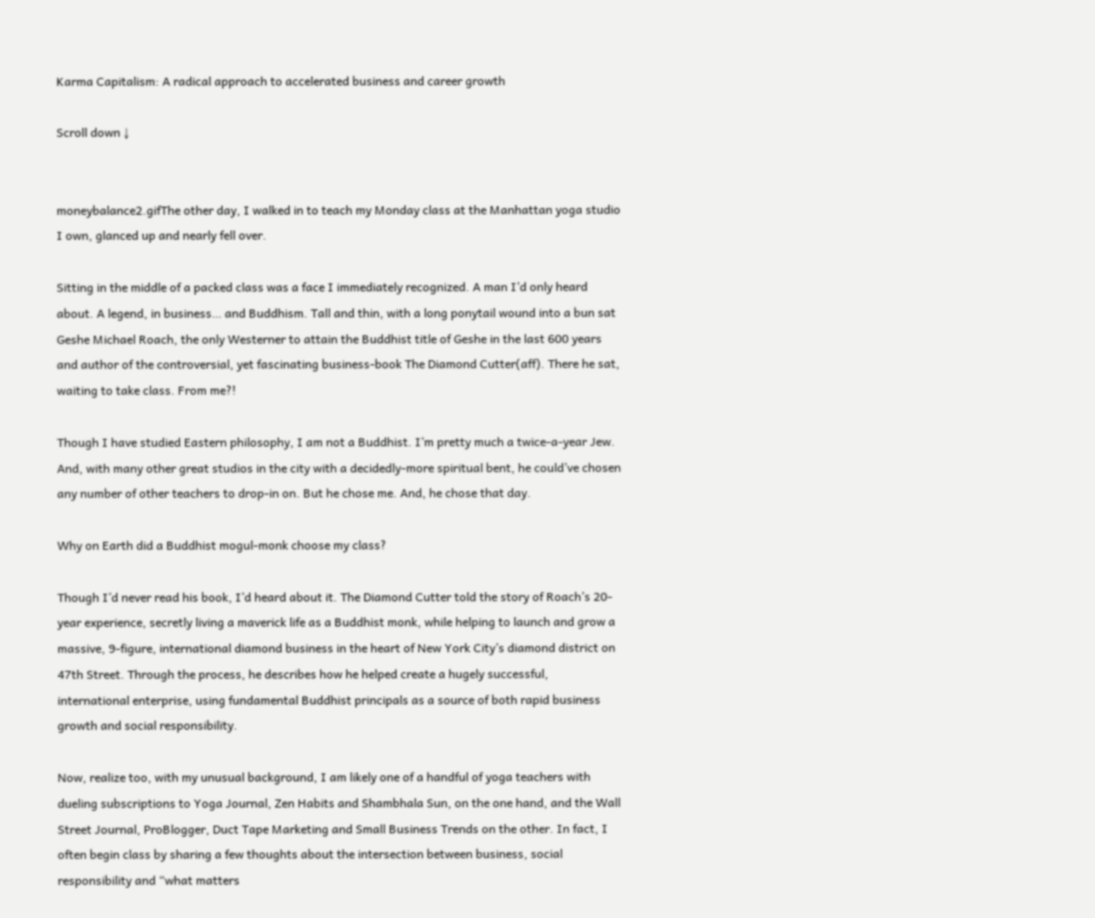Karma Capitalism: A radical approach to accelerated business and career growth

Scroll down ↓


moneybalance2.gifThe other day, I walked in to teach my Monday class at the Manhattan yoga studio I own, glanced up and nearly fell over.

Sitting in the middle of a packed class was a face I immediately recognized. A man I’d only heard about. A legend, in business… and Buddhism. Tall and thin, with a long ponytail wound into a bun sat Geshe Michael Roach, the only Westerner to attain the Buddhist title of Geshe in the last 600 years and author of the controversial, yet fascinating business-book The Diamond Cutter(aff). There he sat, waiting to take class. From me?!

Though I have studied Eastern philosophy, I am not a Buddhist. I’m pretty much a twice-a-year Jew. And, with many other great studios in the city with a decidedly-more spiritual bent, he could’ve chosen any number of other teachers to drop-in on. But he chose me. And, he chose that day.

Why on Earth did a Buddhist mogul-monk choose my class?

Though I’d never read his book, I’d heard about it. The Diamond Cutter told the story of Roach’s 20-year experience, secretly living a maverick life as a Buddhist monk, while helping to launch and grow a massive, 9-figure, international diamond business in the heart of New York City’s diamond district on 47th Street. Through the process, he describes how he helped create a hugely successful, international enterprise, using fundamental Buddhist principals as a source of both rapid business growth and social responsibility.

Now, realize too, with my unusual background, I am likely one of a handful of yoga teachers with dueling subscriptions to Yoga Journal, Zen Habits and Shambhala Sun, on the one hand, and the Wall Street Journal, ProBlogger, Duct Tape Marketing and Small Business Trends on the other. In fact, I often begin class by sharing a few thoughts about the intersection between business, social responsibility and “what matters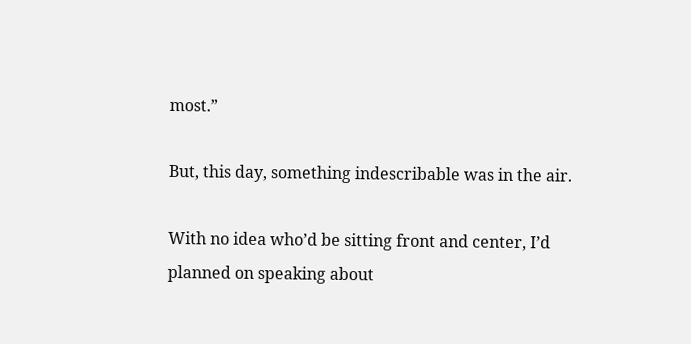most.”

But, this day, something indescribable was in the air.

With no idea who’d be sitting front and center, I’d planned on speaking about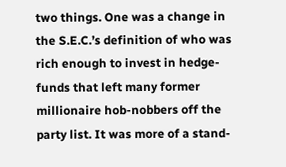two things. One was a change in the S.E.C.’s definition of who was rich enough to invest in hedge-funds that left many former millionaire hob-nobbers off the party list. It was more of a stand-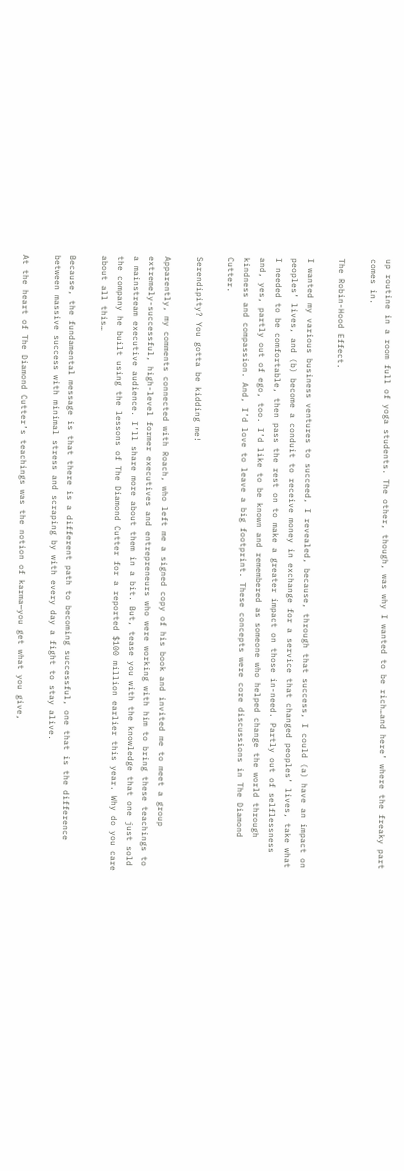up routine in a room full of yoga students. The other, though, was why I wanted to be rich…and here’ where the freaky part comes in.

The Robin-Hood Effect.

I wanted my various business ventures to succeed, I revealed, because, through that success, I could (a) have an impact on peoples’ lives, and (b) become a conduit to receive money in exchange for a service that changed peoples’ lives, take what I needed to be comfortable, then pass the rest on to make a greater impact on those in-need. Partly out of selflessness and, yes, partly out of ego, too. I’d like to be known and remembered as someone who helped change the world through kindness and compassion. And, I’d love to leave a big footprint. These concepts were core discussions in The Diamond Cutter.

Serendipity? You gotta be kidding me!

Apparently, my comments connected with Roach, who left me a signed copy of his book and invited me to meet a group extremely-successful, high-level former executives and entrepreneurs who were working with him to bring these teachings to a mainstream executive audience. I’ll share more about them in a bit. But, tease you with the knowledge that one just sold the company he built using the lessons of The Diamond Cutter for a reported $100 million earlier this year. Why do you care about all this…

Because, the fundamental message is that there is a different path to becoming successful, one that is the difference between massive success with minimal stress and scraping by with every day a fight to stay alive.

At the heart of The Diamond Cutter’s teachings was the notion of karma—you get what you give,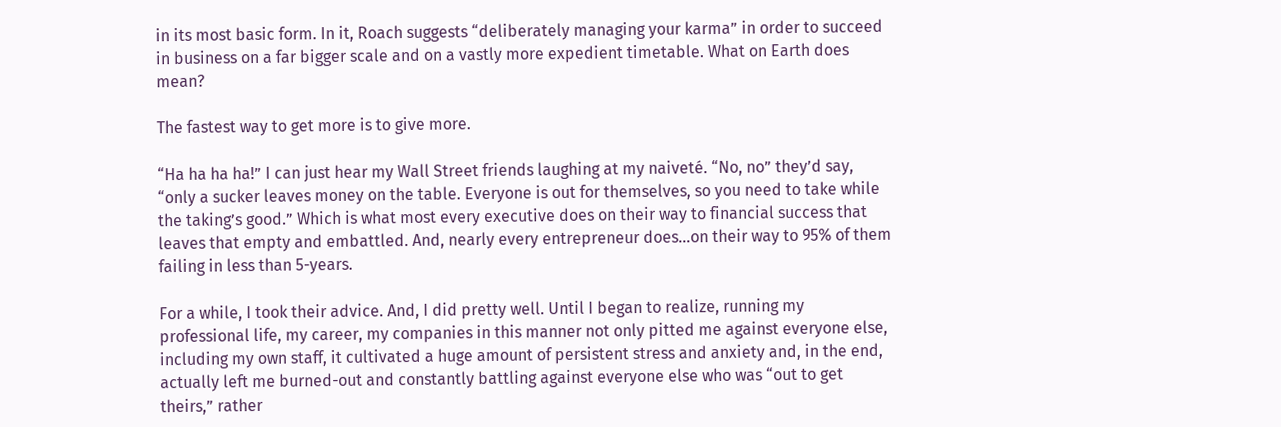in its most basic form. In it, Roach suggests “deliberately managing your karma” in order to succeed in business on a far bigger scale and on a vastly more expedient timetable. What on Earth does mean?

The fastest way to get more is to give more.

“Ha ha ha ha!” I can just hear my Wall Street friends laughing at my naiveté. “No, no” they’d say, “only a sucker leaves money on the table. Everyone is out for themselves, so you need to take while the taking’s good.” Which is what most every executive does on their way to financial success that leaves that empty and embattled. And, nearly every entrepreneur does…on their way to 95% of them failing in less than 5-years.

For a while, I took their advice. And, I did pretty well. Until I began to realize, running my professional life, my career, my companies in this manner not only pitted me against everyone else, including my own staff, it cultivated a huge amount of persistent stress and anxiety and, in the end, actually left me burned-out and constantly battling against everyone else who was “out to get theirs,” rather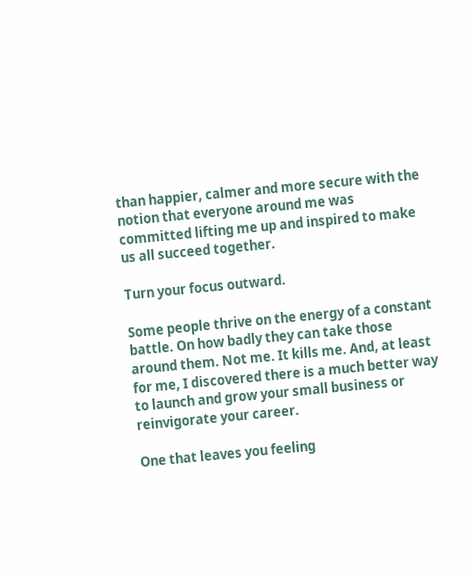than happier, calmer and more secure with the notion that everyone around me was committed lifting me up and inspired to make us all succeed together.

Turn your focus outward.

Some people thrive on the energy of a constant battle. On how badly they can take those around them. Not me. It kills me. And, at least for me, I discovered there is a much better way to launch and grow your small business or reinvigorate your career.

One that leaves you feeling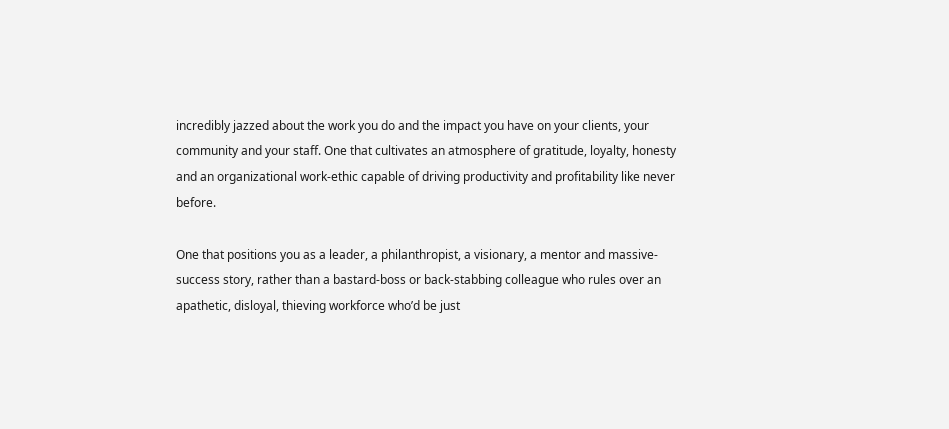incredibly jazzed about the work you do and the impact you have on your clients, your community and your staff. One that cultivates an atmosphere of gratitude, loyalty, honesty and an organizational work-ethic capable of driving productivity and profitability like never before.

One that positions you as a leader, a philanthropist, a visionary, a mentor and massive-success story, rather than a bastard-boss or back-stabbing colleague who rules over an apathetic, disloyal, thieving workforce who’d be just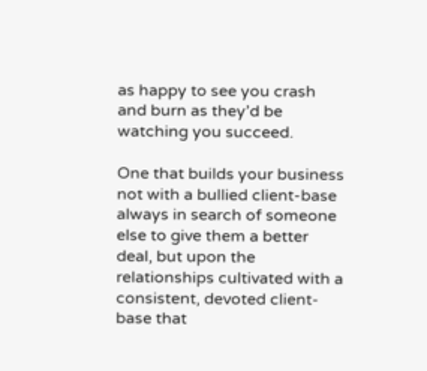as happy to see you crash and burn as they’d be watching you succeed.

One that builds your business not with a bullied client-base always in search of someone else to give them a better deal, but upon the relationships cultivated with a consistent, devoted client-base that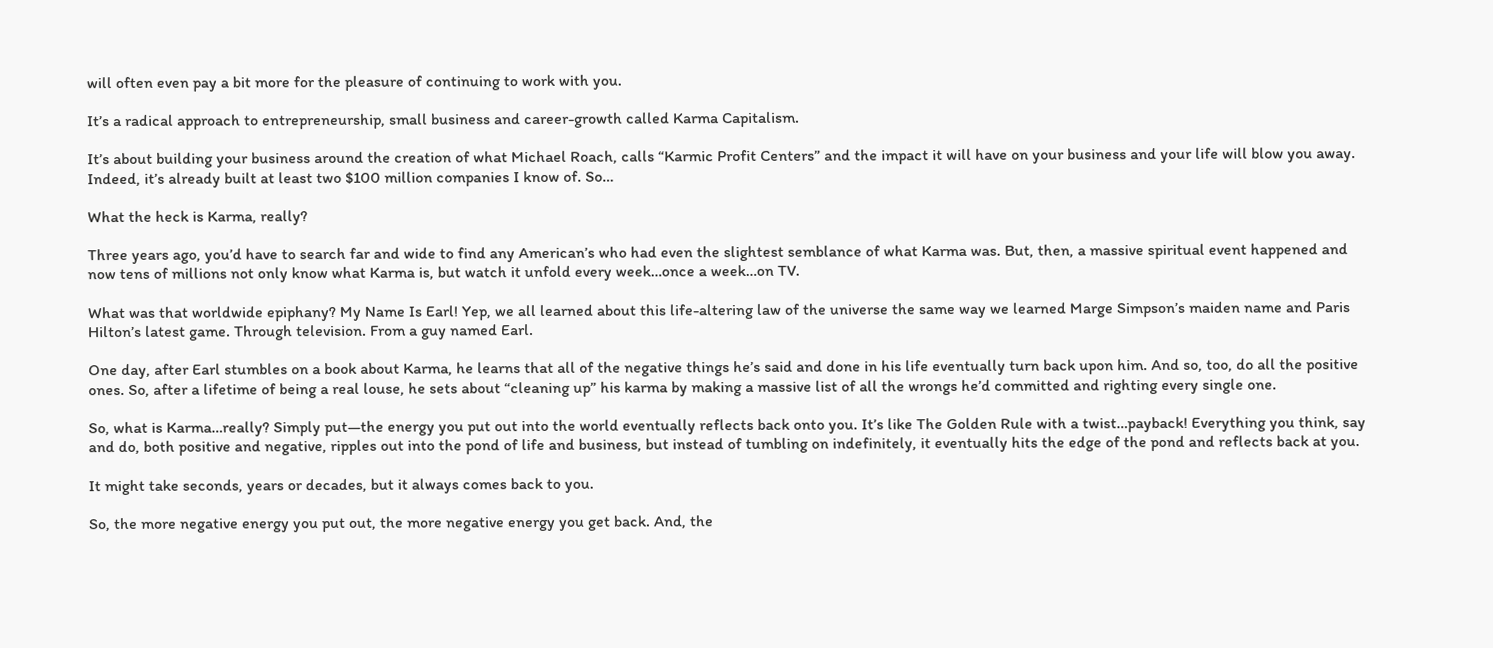will often even pay a bit more for the pleasure of continuing to work with you.

It’s a radical approach to entrepreneurship, small business and career-growth called Karma Capitalism.

It’s about building your business around the creation of what Michael Roach, calls “Karmic Profit Centers” and the impact it will have on your business and your life will blow you away. Indeed, it’s already built at least two $100 million companies I know of. So…

What the heck is Karma, really?

Three years ago, you’d have to search far and wide to find any American’s who had even the slightest semblance of what Karma was. But, then, a massive spiritual event happened and now tens of millions not only know what Karma is, but watch it unfold every week…once a week…on TV.

What was that worldwide epiphany? My Name Is Earl! Yep, we all learned about this life-altering law of the universe the same way we learned Marge Simpson’s maiden name and Paris Hilton’s latest game. Through television. From a guy named Earl.

One day, after Earl stumbles on a book about Karma, he learns that all of the negative things he’s said and done in his life eventually turn back upon him. And so, too, do all the positive ones. So, after a lifetime of being a real louse, he sets about “cleaning up” his karma by making a massive list of all the wrongs he’d committed and righting every single one.

So, what is Karma…really? Simply put—the energy you put out into the world eventually reflects back onto you. It’s like The Golden Rule with a twist…payback! Everything you think, say and do, both positive and negative, ripples out into the pond of life and business, but instead of tumbling on indefinitely, it eventually hits the edge of the pond and reflects back at you.

It might take seconds, years or decades, but it always comes back to you.

So, the more negative energy you put out, the more negative energy you get back. And, the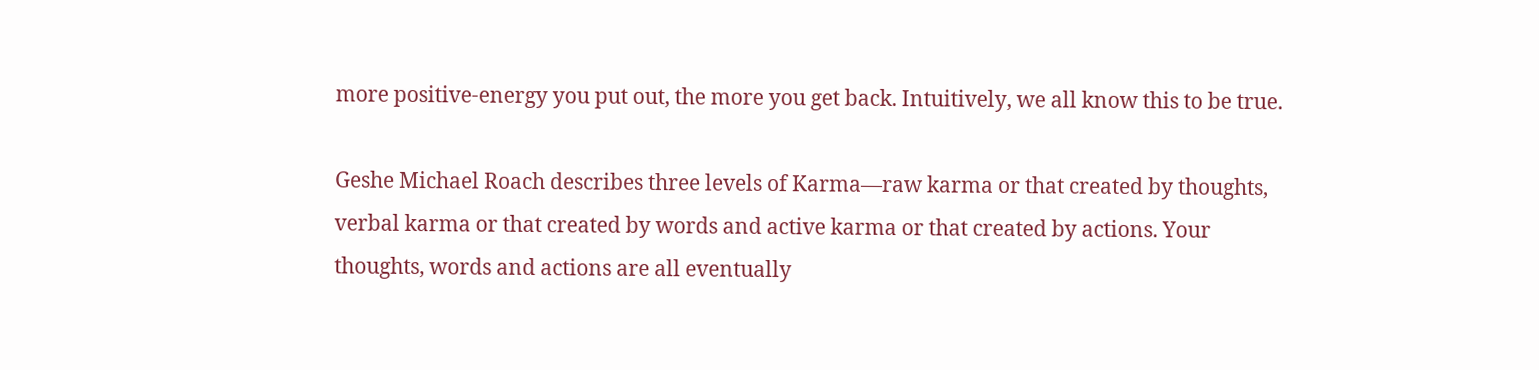more positive-energy you put out, the more you get back. Intuitively, we all know this to be true.

Geshe Michael Roach describes three levels of Karma—raw karma or that created by thoughts, verbal karma or that created by words and active karma or that created by actions. Your thoughts, words and actions are all eventually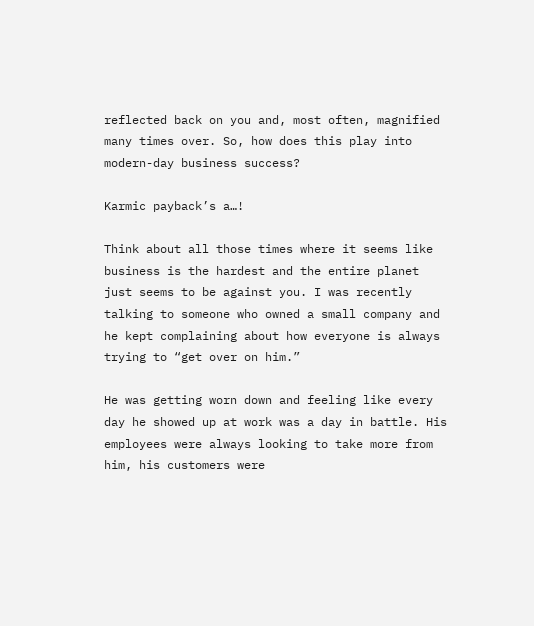reflected back on you and, most often, magnified many times over. So, how does this play into modern-day business success?

Karmic payback’s a…!

Think about all those times where it seems like business is the hardest and the entire planet just seems to be against you. I was recently talking to someone who owned a small company and he kept complaining about how everyone is always trying to “get over on him.”

He was getting worn down and feeling like every day he showed up at work was a day in battle. His employees were always looking to take more from him, his customers were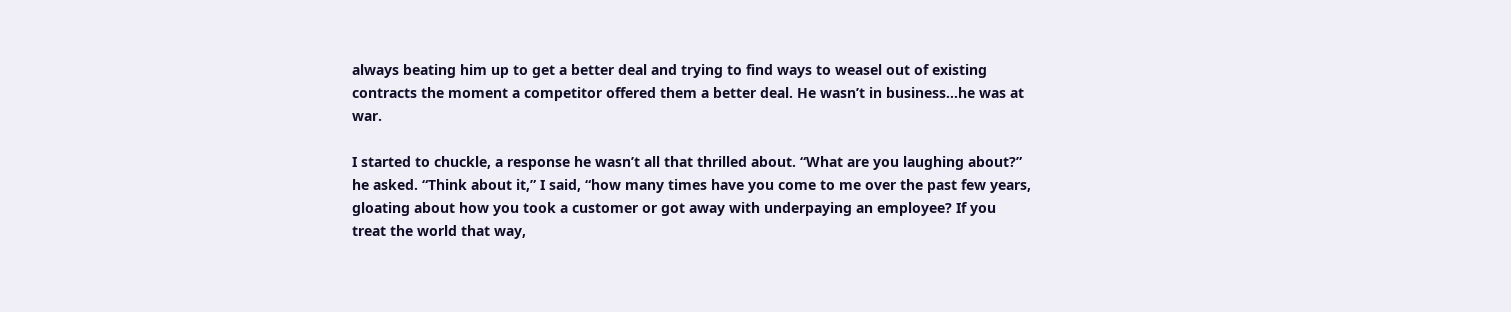always beating him up to get a better deal and trying to find ways to weasel out of existing contracts the moment a competitor offered them a better deal. He wasn’t in business…he was at war.

I started to chuckle, a response he wasn’t all that thrilled about. “What are you laughing about?” he asked. “Think about it,” I said, “how many times have you come to me over the past few years, gloating about how you took a customer or got away with underpaying an employee? If you treat the world that way,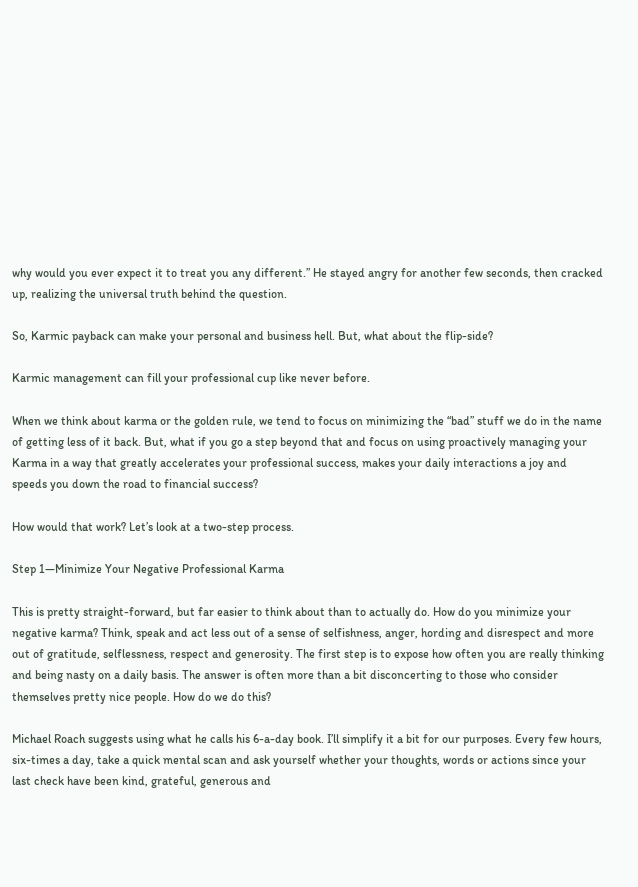why would you ever expect it to treat you any different.” He stayed angry for another few seconds, then cracked up, realizing the universal truth behind the question.

So, Karmic payback can make your personal and business hell. But, what about the flip-side?

Karmic management can fill your professional cup like never before.

When we think about karma or the golden rule, we tend to focus on minimizing the “bad” stuff we do in the name of getting less of it back. But, what if you go a step beyond that and focus on using proactively managing your Karma in a way that greatly accelerates your professional success, makes your daily interactions a joy and speeds you down the road to financial success?

How would that work? Let’s look at a two-step process.

Step 1—Minimize Your Negative Professional Karma

This is pretty straight-forward, but far easier to think about than to actually do. How do you minimize your negative karma? Think, speak and act less out of a sense of selfishness, anger, hording and disrespect and more out of gratitude, selflessness, respect and generosity. The first step is to expose how often you are really thinking and being nasty on a daily basis. The answer is often more than a bit disconcerting to those who consider themselves pretty nice people. How do we do this?

Michael Roach suggests using what he calls his 6-a-day book. I’ll simplify it a bit for our purposes. Every few hours, six-times a day, take a quick mental scan and ask yourself whether your thoughts, words or actions since your last check have been kind, grateful, generous and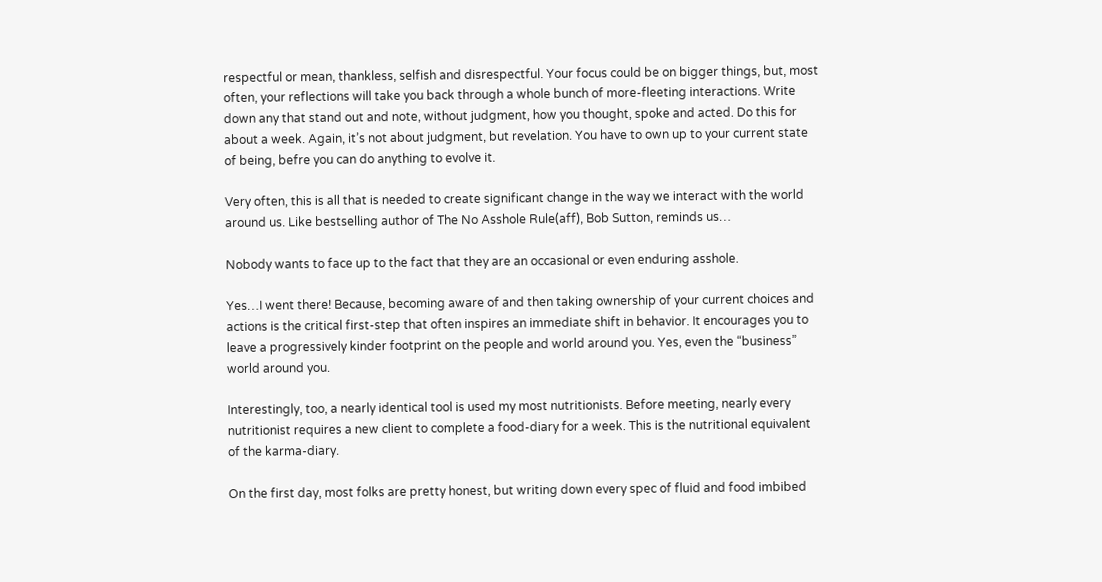respectful or mean, thankless, selfish and disrespectful. Your focus could be on bigger things, but, most often, your reflections will take you back through a whole bunch of more-fleeting interactions. Write down any that stand out and note, without judgment, how you thought, spoke and acted. Do this for about a week. Again, it’s not about judgment, but revelation. You have to own up to your current state of being, befre you can do anything to evolve it.

Very often, this is all that is needed to create significant change in the way we interact with the world around us. Like bestselling author of The No Asshole Rule(aff), Bob Sutton, reminds us…

Nobody wants to face up to the fact that they are an occasional or even enduring asshole.

Yes…I went there! Because, becoming aware of and then taking ownership of your current choices and actions is the critical first-step that often inspires an immediate shift in behavior. It encourages you to leave a progressively kinder footprint on the people and world around you. Yes, even the “business” world around you.

Interestingly, too, a nearly identical tool is used my most nutritionists. Before meeting, nearly every nutritionist requires a new client to complete a food-diary for a week. This is the nutritional equivalent of the karma-diary.

On the first day, most folks are pretty honest, but writing down every spec of fluid and food imbibed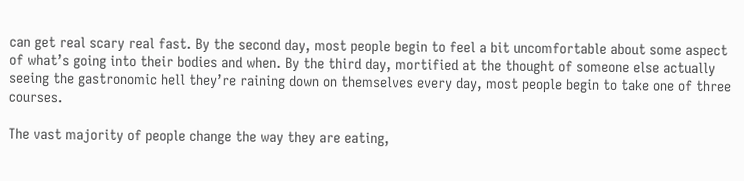can get real scary real fast. By the second day, most people begin to feel a bit uncomfortable about some aspect of what’s going into their bodies and when. By the third day, mortified at the thought of someone else actually seeing the gastronomic hell they’re raining down on themselves every day, most people begin to take one of three courses.

The vast majority of people change the way they are eating,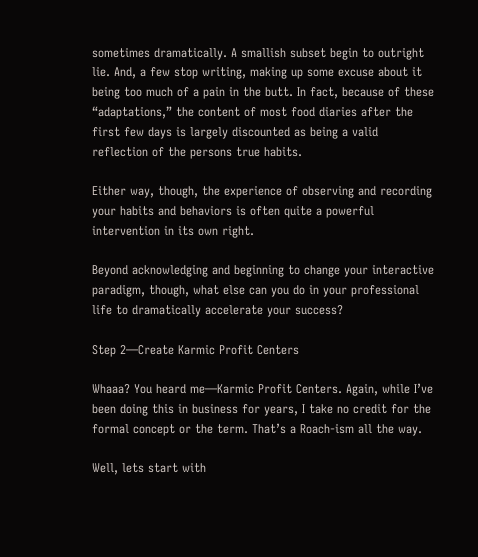sometimes dramatically. A smallish subset begin to outright lie. And, a few stop writing, making up some excuse about it being too much of a pain in the butt. In fact, because of these “adaptations,” the content of most food diaries after the first few days is largely discounted as being a valid reflection of the persons true habits.

Either way, though, the experience of observing and recording your habits and behaviors is often quite a powerful intervention in its own right.

Beyond acknowledging and beginning to change your interactive paradigm, though, what else can you do in your professional life to dramatically accelerate your success?

Step 2—Create Karmic Profit Centers

Whaaa? You heard me—Karmic Profit Centers. Again, while I’ve been doing this in business for years, I take no credit for the formal concept or the term. That’s a Roach-ism all the way.

Well, lets start with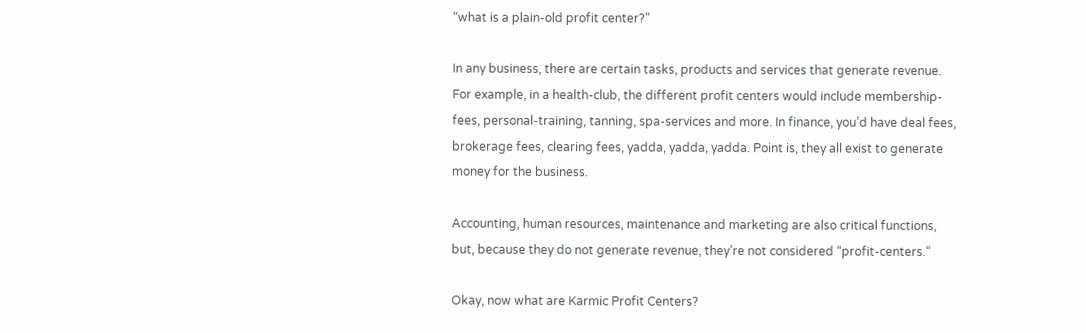“what is a plain-old profit center?”

In any business, there are certain tasks, products and services that generate revenue. For example, in a health-club, the different profit centers would include membership-fees, personal-training, tanning, spa-services and more. In finance, you’d have deal fees, brokerage fees, clearing fees, yadda, yadda, yadda. Point is, they all exist to generate money for the business.

Accounting, human resources, maintenance and marketing are also critical functions, but, because they do not generate revenue, they’re not considered “profit-centers.”

Okay, now what are Karmic Profit Centers?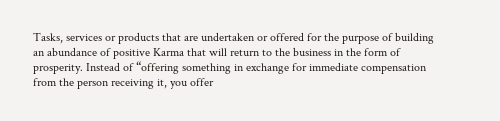Tasks, services or products that are undertaken or offered for the purpose of building an abundance of positive Karma that will return to the business in the form of prosperity. Instead of “offering something in exchange for immediate compensation from the person receiving it, you offer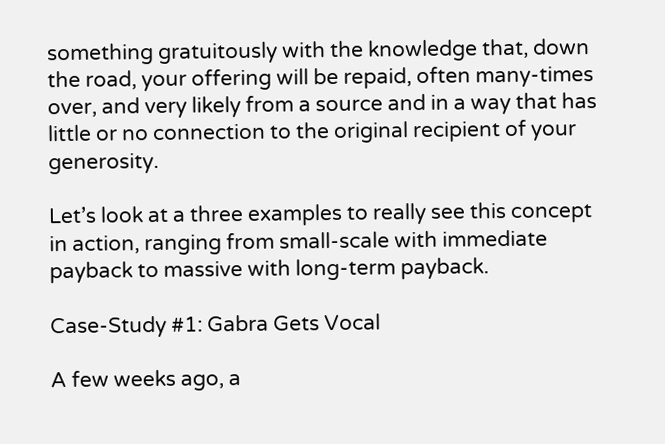something gratuitously with the knowledge that, down the road, your offering will be repaid, often many-times over, and very likely from a source and in a way that has little or no connection to the original recipient of your generosity.

Let’s look at a three examples to really see this concept in action, ranging from small-scale with immediate payback to massive with long-term payback.

Case-Study #1: Gabra Gets Vocal

A few weeks ago, a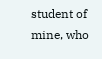student of mine, who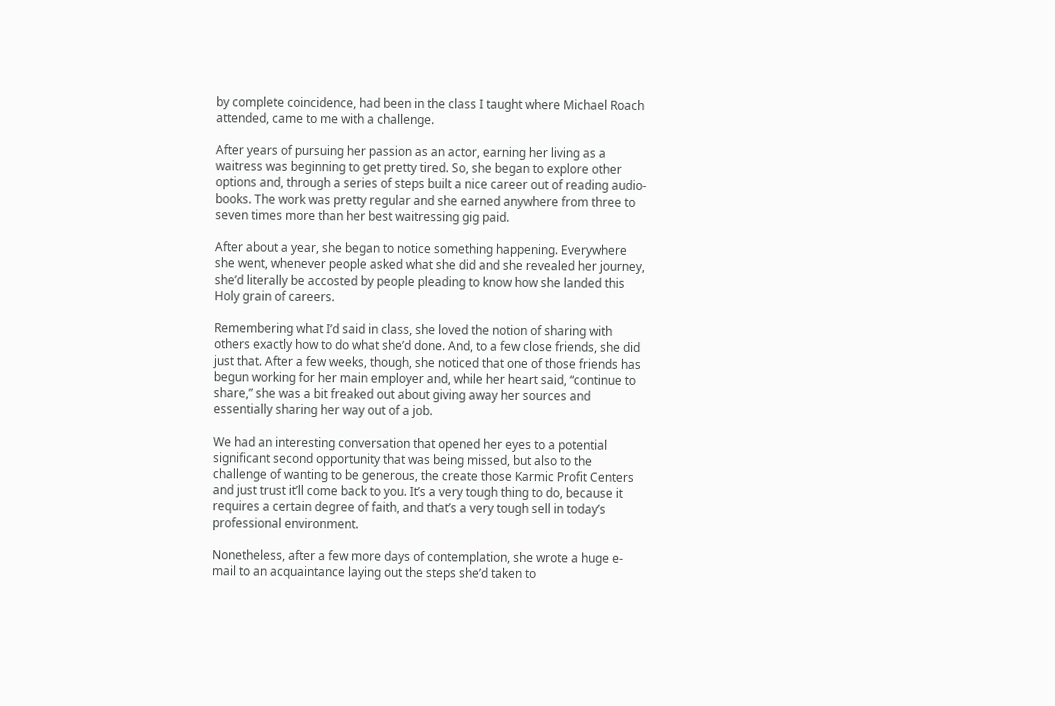by complete coincidence, had been in the class I taught where Michael Roach attended, came to me with a challenge.

After years of pursuing her passion as an actor, earning her living as a waitress was beginning to get pretty tired. So, she began to explore other options and, through a series of steps built a nice career out of reading audio-books. The work was pretty regular and she earned anywhere from three to seven times more than her best waitressing gig paid.

After about a year, she began to notice something happening. Everywhere she went, whenever people asked what she did and she revealed her journey, she’d literally be accosted by people pleading to know how she landed this Holy grain of careers.

Remembering what I’d said in class, she loved the notion of sharing with others exactly how to do what she’d done. And, to a few close friends, she did just that. After a few weeks, though, she noticed that one of those friends has begun working for her main employer and, while her heart said, “continue to share,” she was a bit freaked out about giving away her sources and essentially sharing her way out of a job.

We had an interesting conversation that opened her eyes to a potential significant second opportunity that was being missed, but also to the challenge of wanting to be generous, the create those Karmic Profit Centers and just trust it’ll come back to you. It’s a very tough thing to do, because it requires a certain degree of faith, and that’s a very tough sell in today’s professional environment.

Nonetheless, after a few more days of contemplation, she wrote a huge e-mail to an acquaintance laying out the steps she’d taken to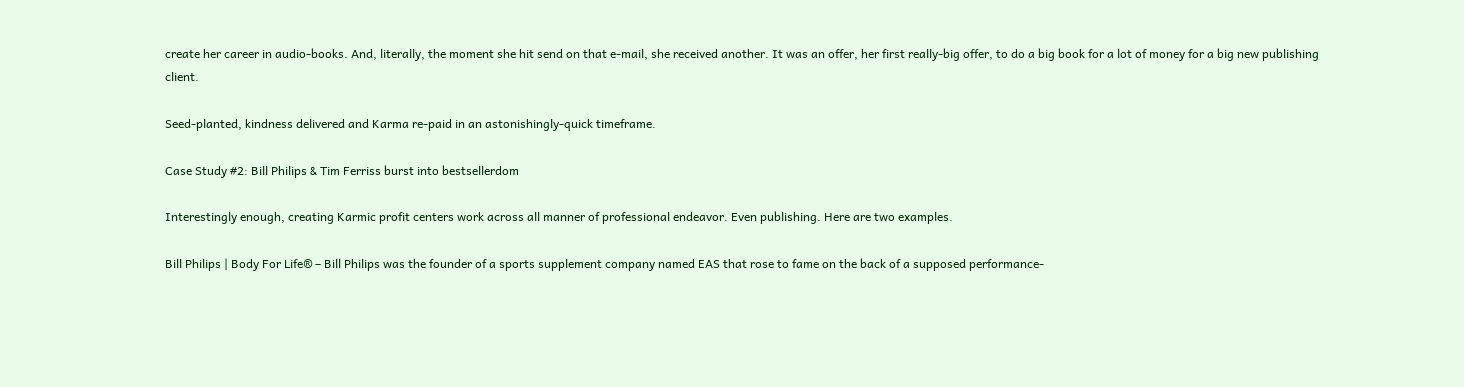create her career in audio-books. And, literally, the moment she hit send on that e-mail, she received another. It was an offer, her first really-big offer, to do a big book for a lot of money for a big new publishing client.

Seed-planted, kindness delivered and Karma re-paid in an astonishingly-quick timeframe.

Case Study #2: Bill Philips & Tim Ferriss burst into bestsellerdom

Interestingly enough, creating Karmic profit centers work across all manner of professional endeavor. Even publishing. Here are two examples.

Bill Philips | Body For Life® – Bill Philips was the founder of a sports supplement company named EAS that rose to fame on the back of a supposed performance-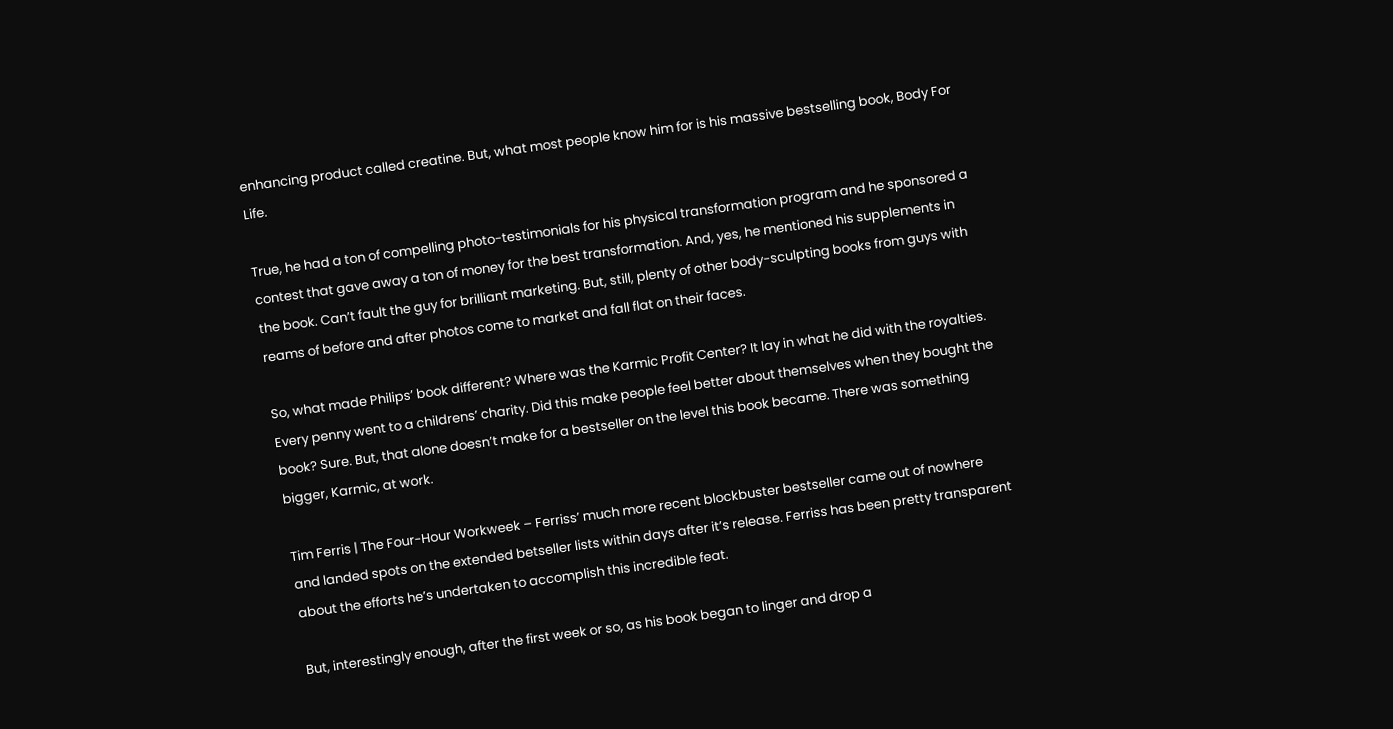enhancing product called creatine. But, what most people know him for is his massive bestselling book, Body For Life.

True, he had a ton of compelling photo-testimonials for his physical transformation program and he sponsored a contest that gave away a ton of money for the best transformation. And, yes, he mentioned his supplements in the book. Can’t fault the guy for brilliant marketing. But, still, plenty of other body-sculpting books from guys with reams of before and after photos come to market and fall flat on their faces.

So, what made Philips’ book different? Where was the Karmic Profit Center? It lay in what he did with the royalties. Every penny went to a childrens’ charity. Did this make people feel better about themselves when they bought the book? Sure. But, that alone doesn’t make for a bestseller on the level this book became. There was something bigger, Karmic, at work.

Tim Ferris | The Four-Hour Workweek – Ferriss’ much more recent blockbuster bestseller came out of nowhere and landed spots on the extended betseller lists within days after it’s release. Ferriss has been pretty transparent about the efforts he’s undertaken to accomplish this incredible feat.

But, interestingly enough, after the first week or so, as his book began to linger and drop a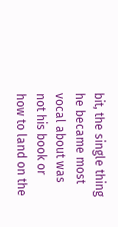bit, the single thing he became most vocal about was not his book or how to land on the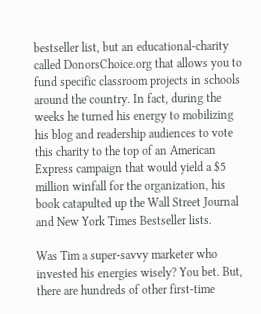bestseller list, but an educational-charity called DonorsChoice.org that allows you to fund specific classroom projects in schools around the country. In fact, during the weeks he turned his energy to mobilizing his blog and readership audiences to vote this charity to the top of an American Express campaign that would yield a $5 million winfall for the organization, his book catapulted up the Wall Street Journal and New York Times Bestseller lists.

Was Tim a super-savvy marketer who invested his energies wisely? You bet. But, there are hundreds of other first-time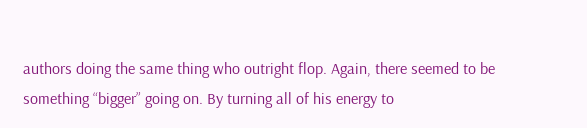authors doing the same thing who outright flop. Again, there seemed to be something “bigger” going on. By turning all of his energy to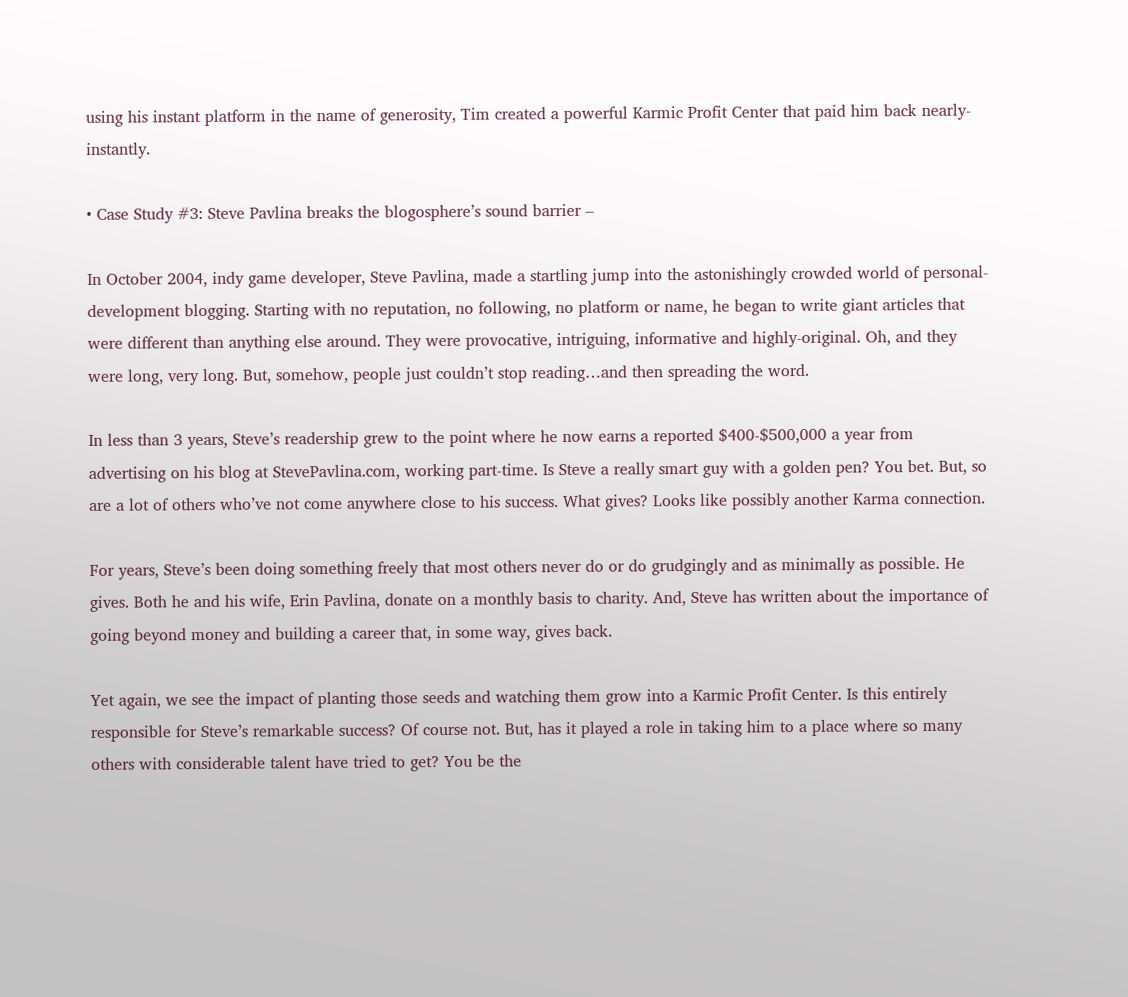using his instant platform in the name of generosity, Tim created a powerful Karmic Profit Center that paid him back nearly-instantly.

• Case Study #3: Steve Pavlina breaks the blogosphere’s sound barrier –

In October 2004, indy game developer, Steve Pavlina, made a startling jump into the astonishingly crowded world of personal-development blogging. Starting with no reputation, no following, no platform or name, he began to write giant articles that were different than anything else around. They were provocative, intriguing, informative and highly-original. Oh, and they were long, very long. But, somehow, people just couldn’t stop reading…and then spreading the word.

In less than 3 years, Steve’s readership grew to the point where he now earns a reported $400-$500,000 a year from advertising on his blog at StevePavlina.com, working part-time. Is Steve a really smart guy with a golden pen? You bet. But, so are a lot of others who’ve not come anywhere close to his success. What gives? Looks like possibly another Karma connection.

For years, Steve’s been doing something freely that most others never do or do grudgingly and as minimally as possible. He gives. Both he and his wife, Erin Pavlina, donate on a monthly basis to charity. And, Steve has written about the importance of going beyond money and building a career that, in some way, gives back.

Yet again, we see the impact of planting those seeds and watching them grow into a Karmic Profit Center. Is this entirely responsible for Steve’s remarkable success? Of course not. But, has it played a role in taking him to a place where so many others with considerable talent have tried to get? You be the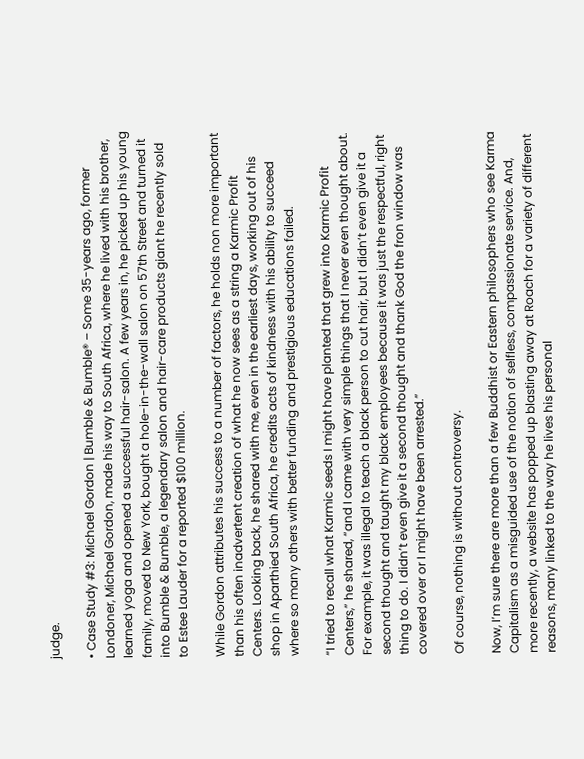judge.

• Case Study #3: Michael Gordon | Bumble & Bumble® – Some 35-years ago, former Londoner, Michael Gordon, made his way to South Africa, where he lived with his brother, learned yoga and opened a successful hair-salon. A few years in, he picked up his young family, moved to New York, bought a hole-in-the-wall salon on 57th Street and turned it into Bumble & Bumble, a legendary salon and hair-care products giant he recently sold to Estee Lauder for a reported $100 million.

While Gordon attributes his success to a number of factors, he holds non more important than his often inadvertent creation of what he now sees as a string a Karmic Profit Centers. Looking back, he shared with me, even in the earliest days, working out of his shop in Aparthied South Africa, he credits acts of kindness with his ability to succeed where so many others with better funding and prestigious educations failed.

“I tried to recall what Karmic seeds I might have planted that grew into Karmic Profit Centers,” he shared, “and I came with very simple things that I never even thought about. For example, it was illegal to teach a black person to cut hair, but I didn’t even give it a second thought and taught my black employees because it was just the respectful, right thing to do. I didn’t even give it a second thought and thank God the fron window was covered over or I might have been arrested.”

Of course, nothing is without controversy.

Now, I’m sure there are more than a few Buddhist or Eastern philosophers who see Karma Capitalism as a misguided use of the notion of selfless, compassionate service. And, more recently, a website has popped up blasting away at Roach for a variety of different reasons, many linked to the way he lives his personal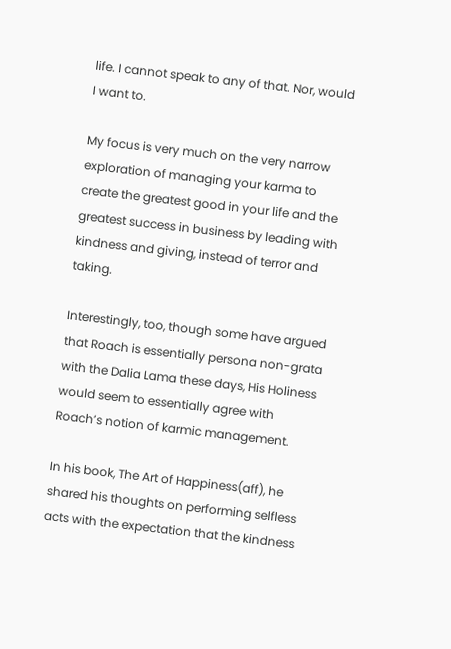life. I cannot speak to any of that. Nor, would I want to.

My focus is very much on the very narrow exploration of managing your karma to create the greatest good in your life and the greatest success in business by leading with kindness and giving, instead of terror and taking.

Interestingly, too, though some have argued that Roach is essentially persona non-grata with the Dalia Lama these days, His Holiness would seem to essentially agree with Roach’s notion of karmic management.

In his book, The Art of Happiness(aff), he shared his thoughts on performing selfless acts with the expectation that the kindness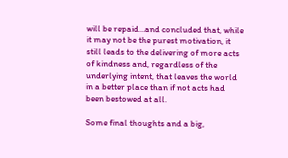will be repaid…and concluded that, while it may not be the purest motivation, it still leads to the delivering of more acts of kindness and, regardless of the underlying intent, that leaves the world in a better place than if not acts had been bestowed at all.

Some final thoughts and a big,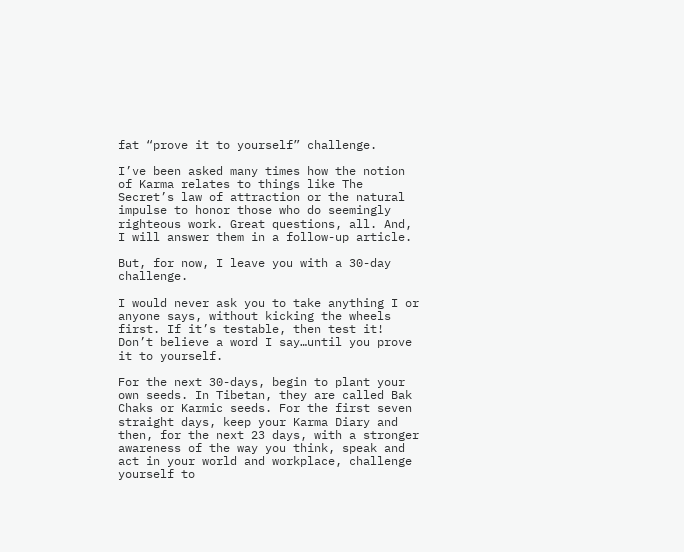fat “prove it to yourself” challenge.

I’ve been asked many times how the notion of Karma relates to things like The Secret’s law of attraction or the natural impulse to honor those who do seemingly righteous work. Great questions, all. And, I will answer them in a follow-up article.

But, for now, I leave you with a 30-day challenge.

I would never ask you to take anything I or anyone says, without kicking the wheels first. If it’s testable, then test it! Don’t believe a word I say…until you prove it to yourself.

For the next 30-days, begin to plant your own seeds. In Tibetan, they are called Bak Chaks or Karmic seeds. For the first seven straight days, keep your Karma Diary and then, for the next 23 days, with a stronger awareness of the way you think, speak and act in your world and workplace, challenge yourself to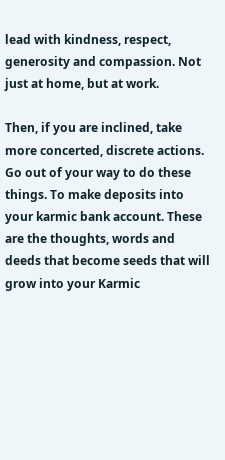lead with kindness, respect, generosity and compassion. Not just at home, but at work.

Then, if you are inclined, take more concerted, discrete actions. Go out of your way to do these things. To make deposits into your karmic bank account. These are the thoughts, words and deeds that become seeds that will grow into your Karmic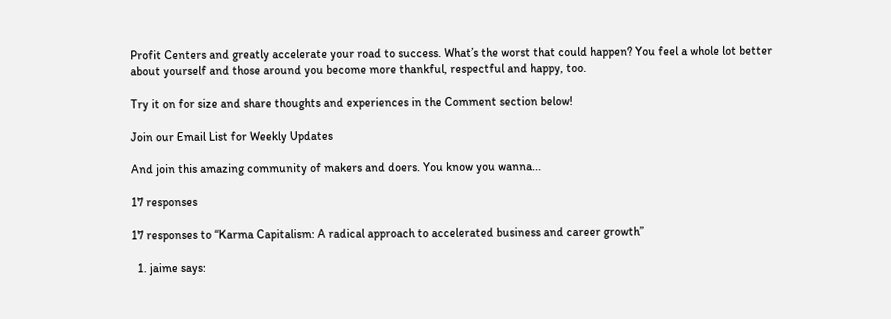Profit Centers and greatly accelerate your road to success. What’s the worst that could happen? You feel a whole lot better about yourself and those around you become more thankful, respectful and happy, too.

Try it on for size and share thoughts and experiences in the Comment section below!

Join our Email List for Weekly Updates

And join this amazing community of makers and doers. You know you wanna...

17 responses

17 responses to “Karma Capitalism: A radical approach to accelerated business and career growth”

  1. jaime says: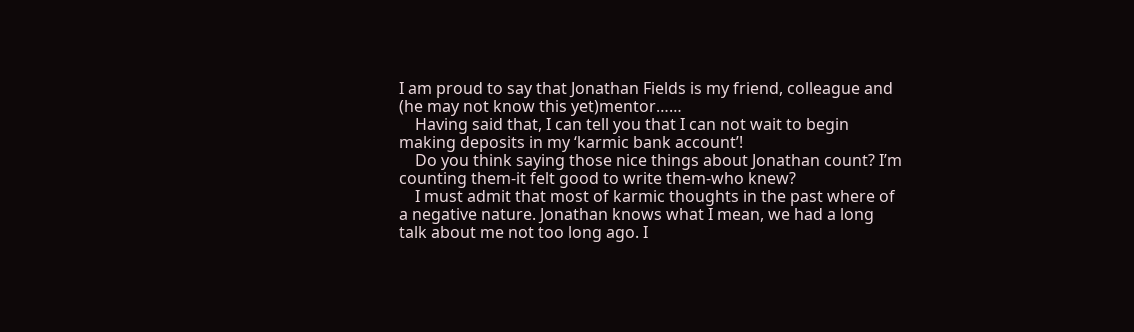I am proud to say that Jonathan Fields is my friend, colleague and (he may not know this yet)mentor……
    Having said that, I can tell you that I can not wait to begin making deposits in my ‘karmic bank account’!
    Do you think saying those nice things about Jonathan count? I’m counting them-it felt good to write them-who knew?
    I must admit that most of karmic thoughts in the past where of a negative nature. Jonathan knows what I mean, we had a long talk about me not too long ago. I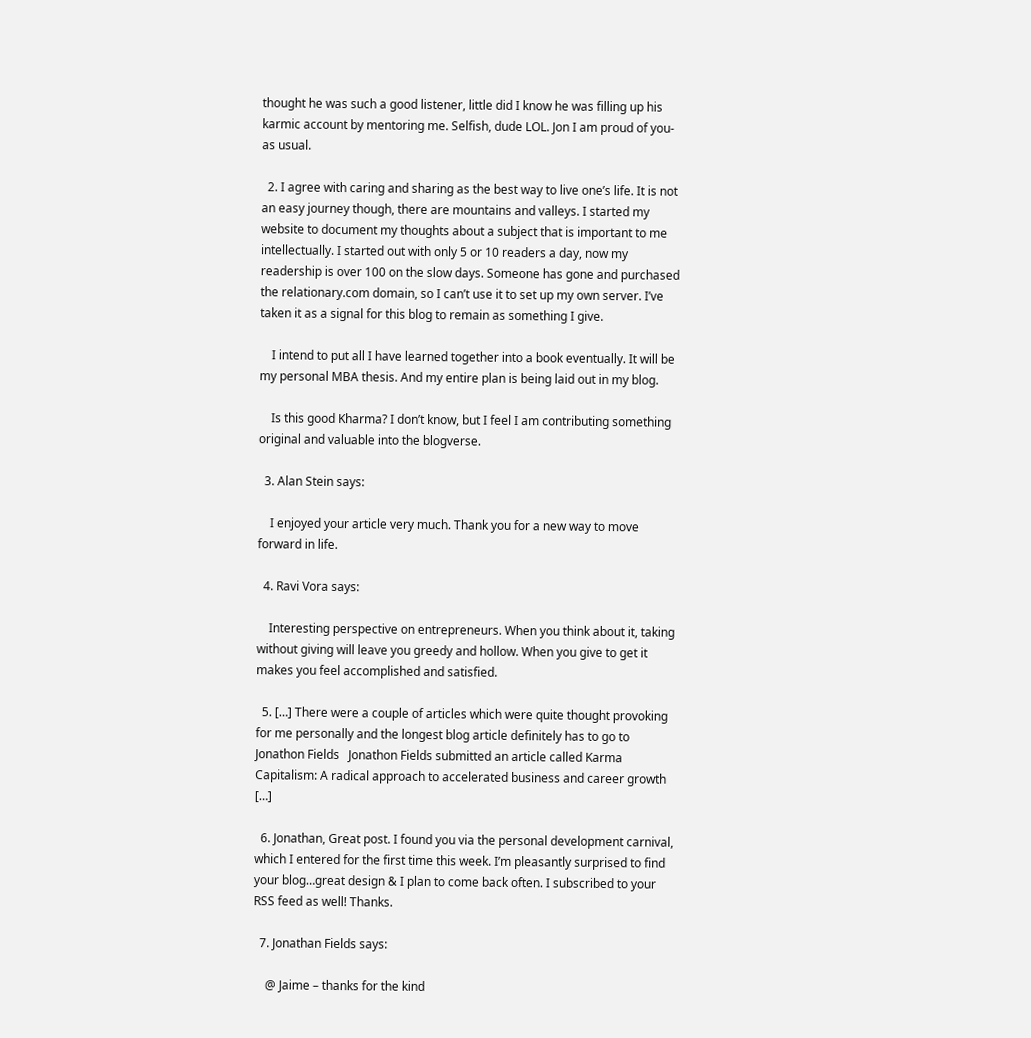thought he was such a good listener, little did I know he was filling up his karmic account by mentoring me. Selfish, dude LOL. Jon I am proud of you-as usual.

  2. I agree with caring and sharing as the best way to live one’s life. It is not an easy journey though, there are mountains and valleys. I started my website to document my thoughts about a subject that is important to me intellectually. I started out with only 5 or 10 readers a day, now my readership is over 100 on the slow days. Someone has gone and purchased the relationary.com domain, so I can’t use it to set up my own server. I’ve taken it as a signal for this blog to remain as something I give.

    I intend to put all I have learned together into a book eventually. It will be my personal MBA thesis. And my entire plan is being laid out in my blog.

    Is this good Kharma? I don’t know, but I feel I am contributing something original and valuable into the blogverse.

  3. Alan Stein says:

    I enjoyed your article very much. Thank you for a new way to move forward in life.

  4. Ravi Vora says:

    Interesting perspective on entrepreneurs. When you think about it, taking without giving will leave you greedy and hollow. When you give to get it makes you feel accomplished and satisfied.

  5. […] There were a couple of articles which were quite thought provoking for me personally and the longest blog article definitely has to go to Jonathon Fields   Jonathon Fields submitted an article called Karma Capitalism: A radical approach to accelerated business and career growth […]

  6. Jonathan, Great post. I found you via the personal development carnival, which I entered for the first time this week. I’m pleasantly surprised to find your blog…great design & I plan to come back often. I subscribed to your RSS feed as well! Thanks.

  7. Jonathan Fields says:

    @ Jaime – thanks for the kind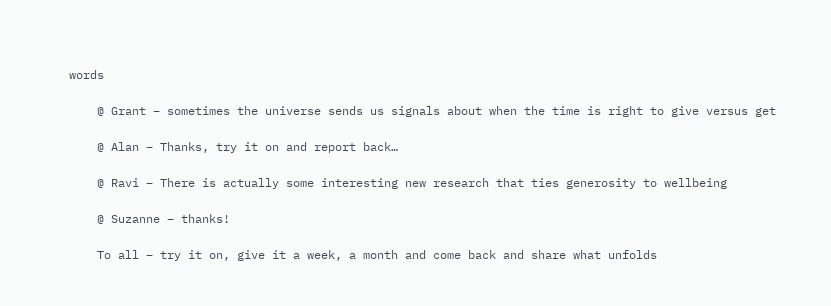words

    @ Grant – sometimes the universe sends us signals about when the time is right to give versus get

    @ Alan – Thanks, try it on and report back…

    @ Ravi – There is actually some interesting new research that ties generosity to wellbeing

    @ Suzanne – thanks!

    To all – try it on, give it a week, a month and come back and share what unfolds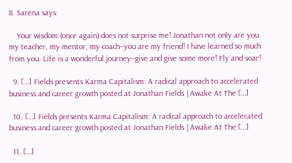8. Sarena says:

    Your wisdom (once again) does not surprise me! Jonathan not only are you my teacher, my mentor, my coach–you are my friend! I have learned so much from you. Life is a wonderful journey–give and give some more! Fly and soar!

  9. […] Fields presents Karma Capitalism: A radical approach to accelerated business and career growth posted at Jonathan Fields | Awake At The […]

  10. […] Fields presents Karma Capitalism: A radical approach to accelerated business and career growth posted at Jonathan Fields | Awake At The […]

  11. […]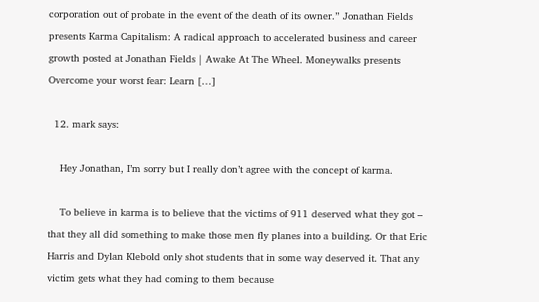corporation out of probate in the event of the death of its owner.” Jonathan Fields presents Karma Capitalism: A radical approach to accelerated business and career growth posted at Jonathan Fields | Awake At The Wheel. Moneywalks presents Overcome your worst fear: Learn […]

  12. mark says:

    Hey Jonathan, I’m sorry but I really don’t agree with the concept of karma.

    To believe in karma is to believe that the victims of 911 deserved what they got – that they all did something to make those men fly planes into a building. Or that Eric Harris and Dylan Klebold only shot students that in some way deserved it. That any victim gets what they had coming to them because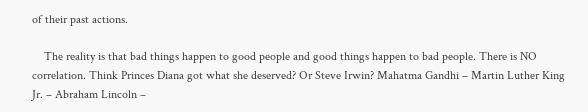of their past actions.

    The reality is that bad things happen to good people and good things happen to bad people. There is NO correlation. Think Princes Diana got what she deserved? Or Steve Irwin? Mahatma Gandhi – Martin Luther King Jr. – Abraham Lincoln –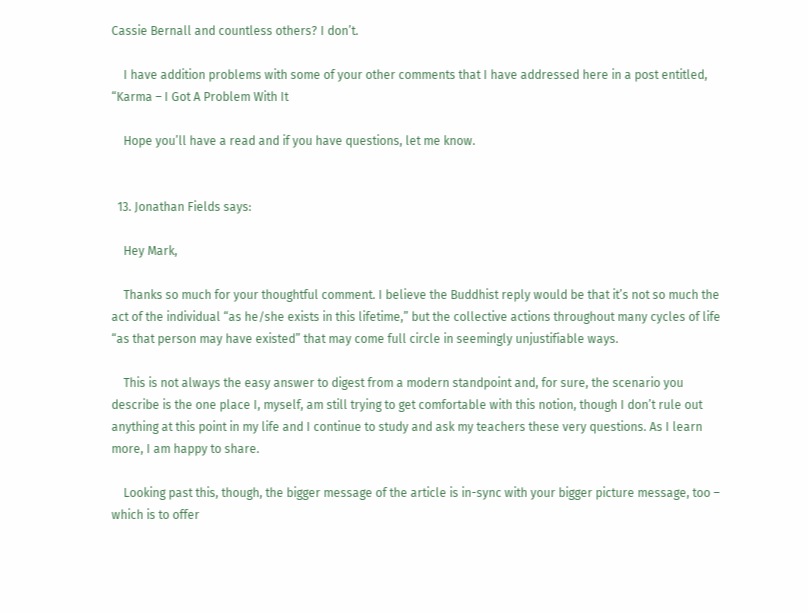Cassie Bernall and countless others? I don’t.

    I have addition problems with some of your other comments that I have addressed here in a post entitled, “Karma – I Got A Problem With It

    Hope you’ll have a read and if you have questions, let me know.


  13. Jonathan Fields says:

    Hey Mark,

    Thanks so much for your thoughtful comment. I believe the Buddhist reply would be that it’s not so much the act of the individual “as he/she exists in this lifetime,” but the collective actions throughout many cycles of life “as that person may have existed” that may come full circle in seemingly unjustifiable ways.

    This is not always the easy answer to digest from a modern standpoint and, for sure, the scenario you describe is the one place I, myself, am still trying to get comfortable with this notion, though I don’t rule out anything at this point in my life and I continue to study and ask my teachers these very questions. As I learn more, I am happy to share.

    Looking past this, though, the bigger message of the article is in-sync with your bigger picture message, too – which is to offer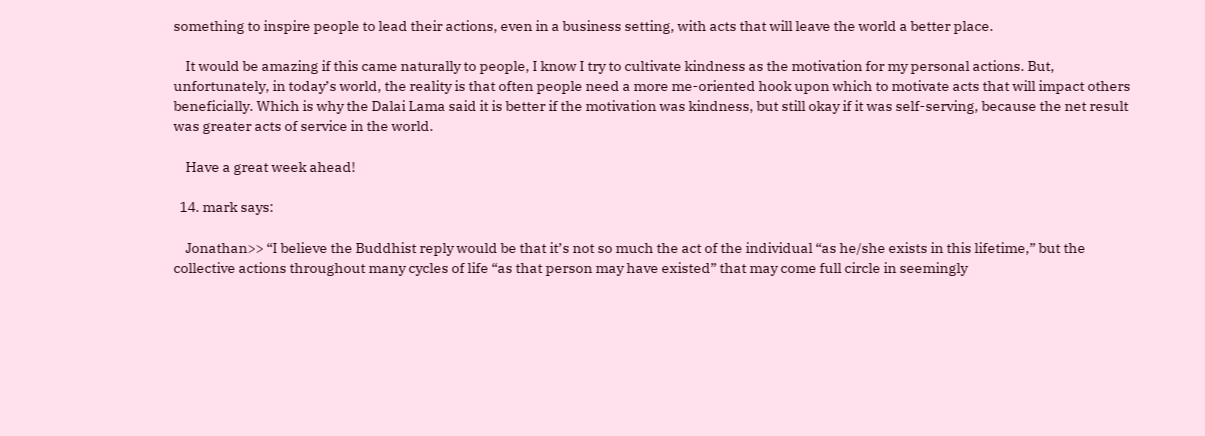something to inspire people to lead their actions, even in a business setting, with acts that will leave the world a better place.

    It would be amazing if this came naturally to people, I know I try to cultivate kindness as the motivation for my personal actions. But, unfortunately, in today’s world, the reality is that often people need a more me-oriented hook upon which to motivate acts that will impact others beneficially. Which is why the Dalai Lama said it is better if the motivation was kindness, but still okay if it was self-serving, because the net result was greater acts of service in the world.

    Have a great week ahead!

  14. mark says:

    Jonathan>> “I believe the Buddhist reply would be that it’s not so much the act of the individual “as he/she exists in this lifetime,” but the collective actions throughout many cycles of life “as that person may have existed” that may come full circle in seemingly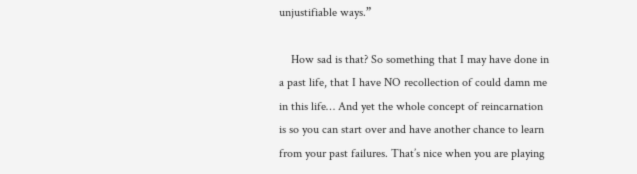unjustifiable ways.”

    How sad is that? So something that I may have done in a past life, that I have NO recollection of could damn me in this life… And yet the whole concept of reincarnation is so you can start over and have another chance to learn from your past failures. That’s nice when you are playing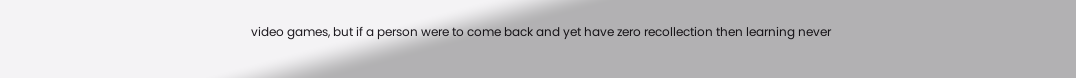video games, but if a person were to come back and yet have zero recollection then learning never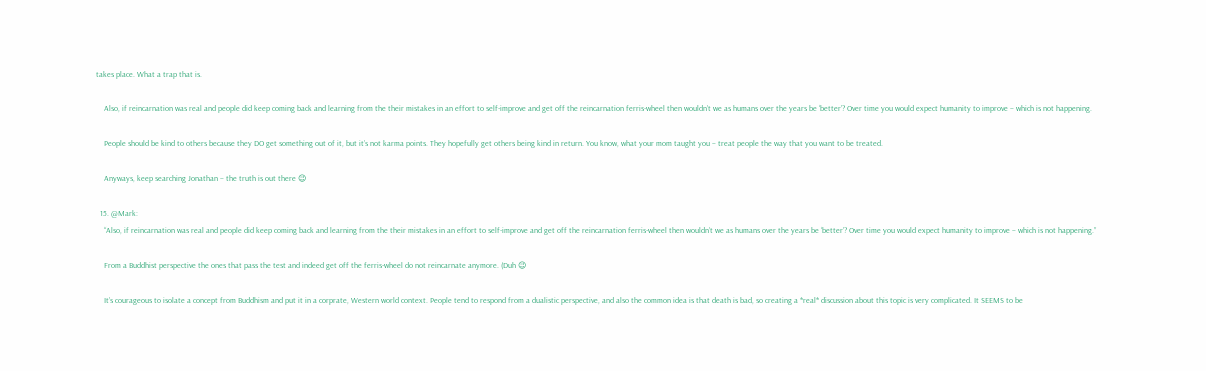takes place. What a trap that is.

    Also, if reincarnation was real and people did keep coming back and learning from the their mistakes in an effort to self-improve and get off the reincarnation ferris-wheel then wouldn’t we as humans over the years be ‘better’? Over time you would expect humanity to improve – which is not happening.

    People should be kind to others because they DO get something out of it, but it’s not karma points. They hopefully get others being kind in return. You know, what your mom taught you – treat people the way that you want to be treated.

    Anyways, keep searching Jonathan – the truth is out there 😉

  15. @Mark:
    “Also, if reincarnation was real and people did keep coming back and learning from the their mistakes in an effort to self-improve and get off the reincarnation ferris-wheel then wouldn’t we as humans over the years be ‘better’? Over time you would expect humanity to improve – which is not happening.”

    From a Buddhist perspective the ones that pass the test and indeed get off the ferris-wheel do not reincarnate anymore. (Duh 😉

    It’s courageous to isolate a concept from Buddhism and put it in a corprate, Western world context. People tend to respond from a dualistic perspective, and also the common idea is that death is bad, so creating a *real* discussion about this topic is very complicated. It SEEMS to be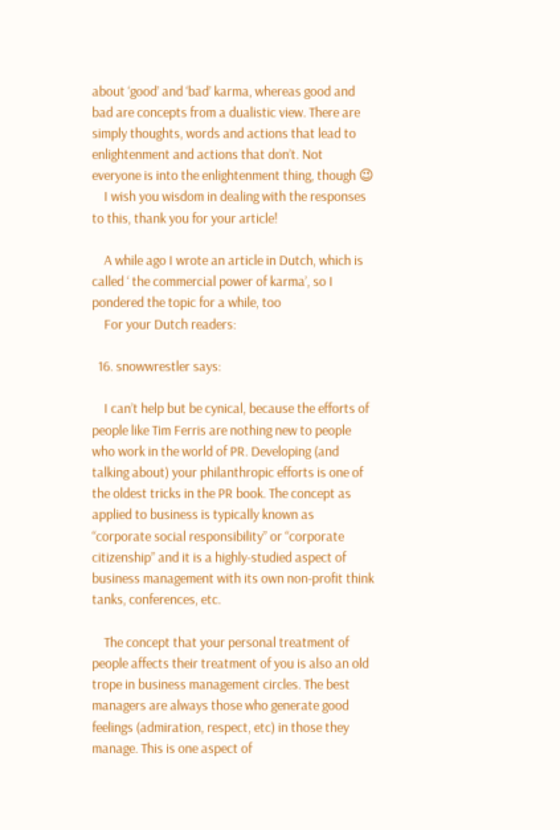about ‘good’ and ‘bad’ karma, whereas good and bad are concepts from a dualistic view. There are simply thoughts, words and actions that lead to enlightenment and actions that don’t. Not everyone is into the enlightenment thing, though 😉
    I wish you wisdom in dealing with the responses to this, thank you for your article!

    A while ago I wrote an article in Dutch, which is called ‘ the commercial power of karma’, so I pondered the topic for a while, too
    For your Dutch readers:

  16. snowwrestler says:

    I can’t help but be cynical, because the efforts of people like Tim Ferris are nothing new to people who work in the world of PR. Developing (and talking about) your philanthropic efforts is one of the oldest tricks in the PR book. The concept as applied to business is typically known as “corporate social responsibility” or “corporate citizenship” and it is a highly-studied aspect of business management with its own non-profit think tanks, conferences, etc.

    The concept that your personal treatment of people affects their treatment of you is also an old trope in business management circles. The best managers are always those who generate good feelings (admiration, respect, etc) in those they manage. This is one aspect of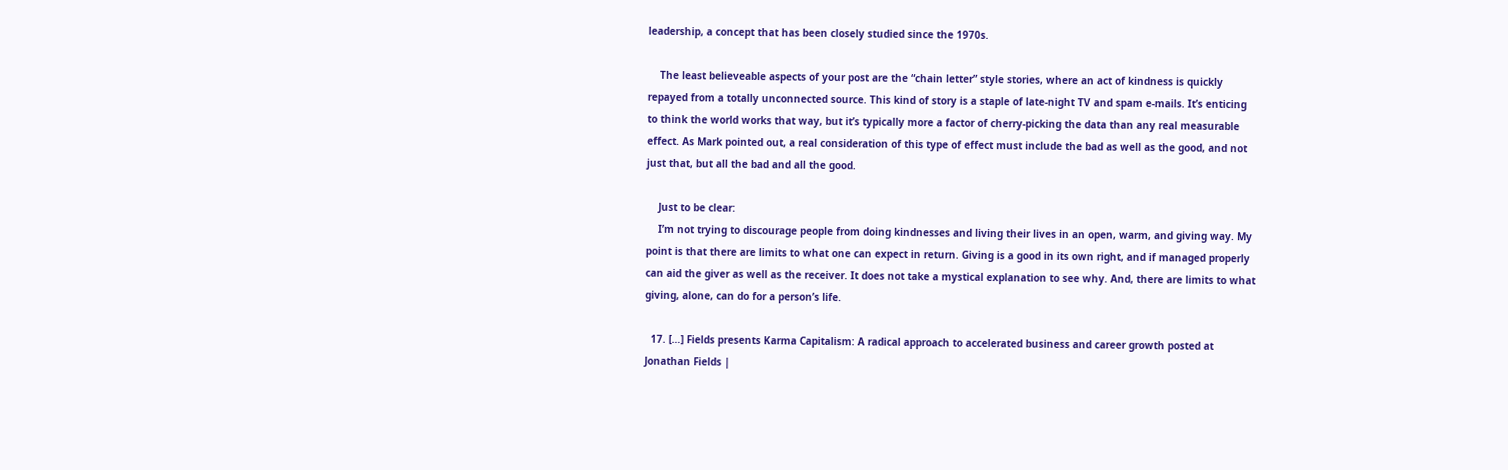leadership, a concept that has been closely studied since the 1970s.

    The least believeable aspects of your post are the “chain letter” style stories, where an act of kindness is quickly repayed from a totally unconnected source. This kind of story is a staple of late-night TV and spam e-mails. It’s enticing to think the world works that way, but it’s typically more a factor of cherry-picking the data than any real measurable effect. As Mark pointed out, a real consideration of this type of effect must include the bad as well as the good, and not just that, but all the bad and all the good.

    Just to be clear:
    I’m not trying to discourage people from doing kindnesses and living their lives in an open, warm, and giving way. My point is that there are limits to what one can expect in return. Giving is a good in its own right, and if managed properly can aid the giver as well as the receiver. It does not take a mystical explanation to see why. And, there are limits to what giving, alone, can do for a person’s life.

  17. […] Fields presents Karma Capitalism: A radical approach to accelerated business and career growth posted at Jonathan Fields |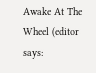Awake At The Wheel (editor says: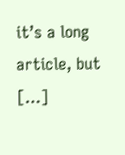it’s a long article, but […]